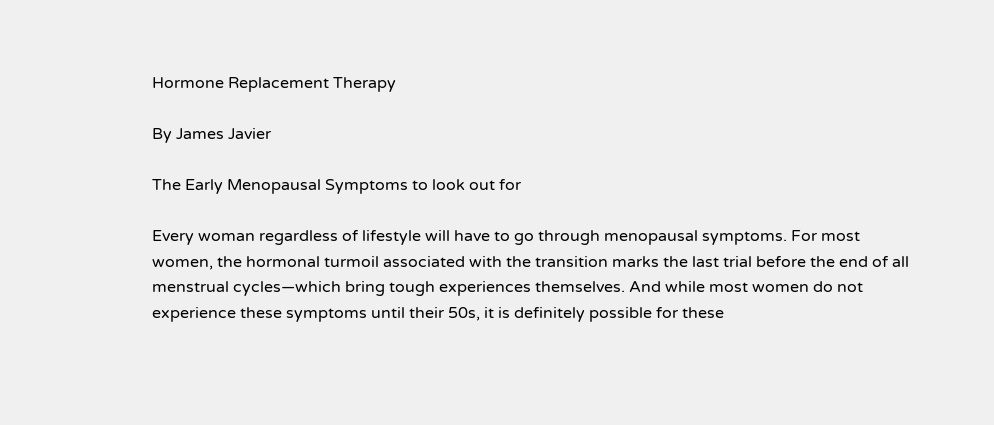Hormone Replacement Therapy

By James Javier

The Early Menopausal Symptoms to look out for

Every woman regardless of lifestyle will have to go through menopausal symptoms. For most women, the hormonal turmoil associated with the transition marks the last trial before the end of all menstrual cycles—which bring tough experiences themselves. And while most women do not experience these symptoms until their 50s, it is definitely possible for these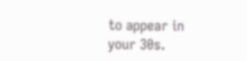to appear in your 30s.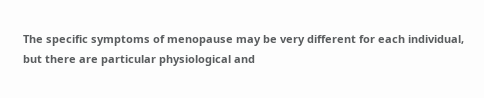The specific symptoms of menopause may be very different for each individual, but there are particular physiological and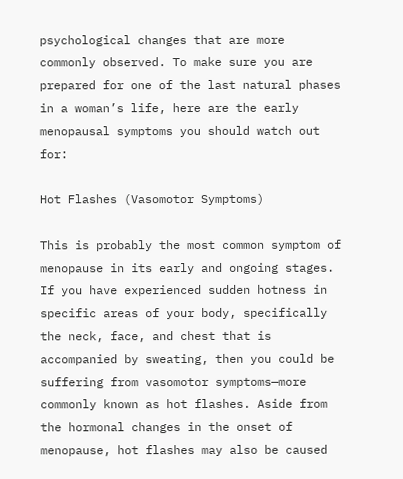psychological changes that are more commonly observed. To make sure you are prepared for one of the last natural phases in a woman’s life, here are the early menopausal symptoms you should watch out for:

Hot Flashes (Vasomotor Symptoms)

This is probably the most common symptom of menopause in its early and ongoing stages. If you have experienced sudden hotness in specific areas of your body, specifically the neck, face, and chest that is accompanied by sweating, then you could be suffering from vasomotor symptoms—more commonly known as hot flashes. Aside from the hormonal changes in the onset of menopause, hot flashes may also be caused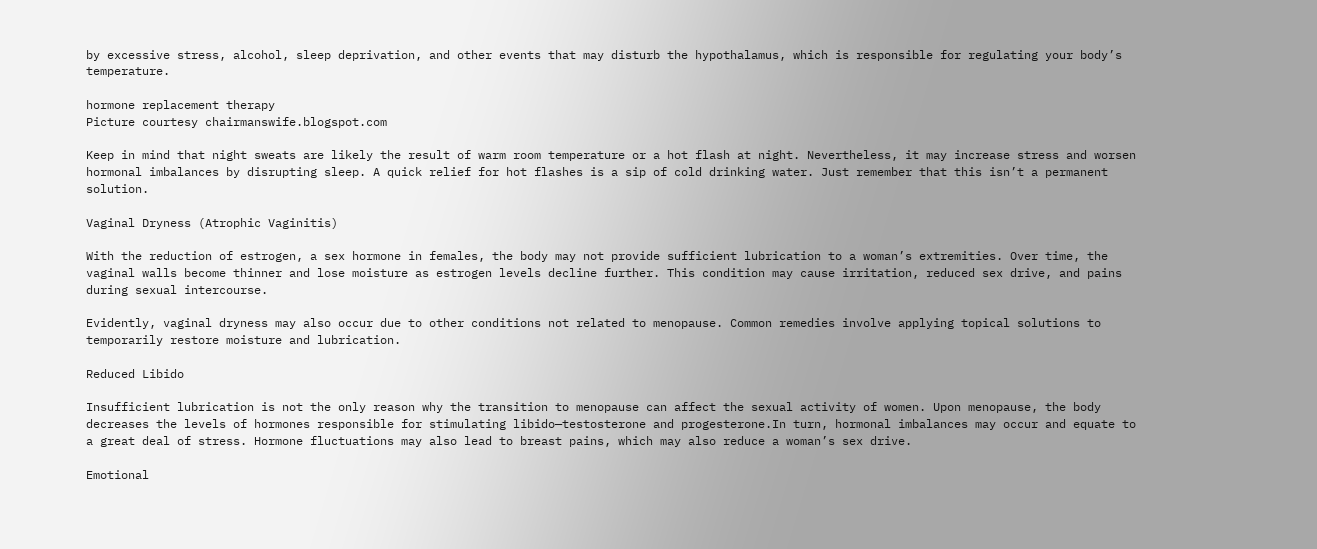by excessive stress, alcohol, sleep deprivation, and other events that may disturb the hypothalamus, which is responsible for regulating your body’s temperature.

hormone replacement therapy
Picture courtesy chairmanswife.blogspot.com

Keep in mind that night sweats are likely the result of warm room temperature or a hot flash at night. Nevertheless, it may increase stress and worsen hormonal imbalances by disrupting sleep. A quick relief for hot flashes is a sip of cold drinking water. Just remember that this isn’t a permanent solution.

Vaginal Dryness (Atrophic Vaginitis)

With the reduction of estrogen, a sex hormone in females, the body may not provide sufficient lubrication to a woman’s extremities. Over time, the vaginal walls become thinner and lose moisture as estrogen levels decline further. This condition may cause irritation, reduced sex drive, and pains during sexual intercourse.

Evidently, vaginal dryness may also occur due to other conditions not related to menopause. Common remedies involve applying topical solutions to temporarily restore moisture and lubrication.

Reduced Libido

Insufficient lubrication is not the only reason why the transition to menopause can affect the sexual activity of women. Upon menopause, the body decreases the levels of hormones responsible for stimulating libido—testosterone and progesterone.In turn, hormonal imbalances may occur and equate to a great deal of stress. Hormone fluctuations may also lead to breast pains, which may also reduce a woman’s sex drive.

Emotional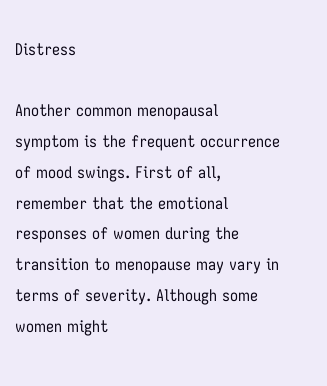Distress

Another common menopausal symptom is the frequent occurrence of mood swings. First of all, remember that the emotional responses of women during the transition to menopause may vary in terms of severity. Although some women might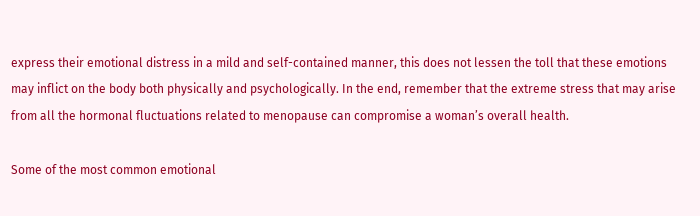express their emotional distress in a mild and self-contained manner, this does not lessen the toll that these emotions may inflict on the body both physically and psychologically. In the end, remember that the extreme stress that may arise from all the hormonal fluctuations related to menopause can compromise a woman’s overall health.

Some of the most common emotional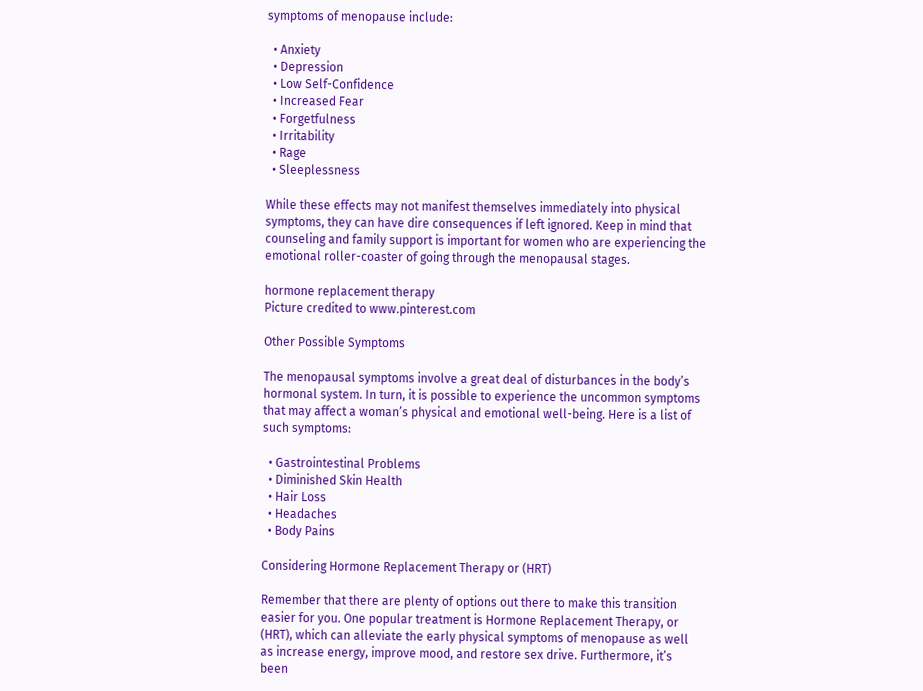symptoms of menopause include:

  • Anxiety
  • Depression
  • Low Self-Confidence
  • Increased Fear
  • Forgetfulness
  • Irritability
  • Rage
  • Sleeplessness

While these effects may not manifest themselves immediately into physical symptoms, they can have dire consequences if left ignored. Keep in mind that counseling and family support is important for women who are experiencing the emotional roller-coaster of going through the menopausal stages.

hormone replacement therapy
Picture credited to www.pinterest.com

Other Possible Symptoms

The menopausal symptoms involve a great deal of disturbances in the body’s hormonal system. In turn, it is possible to experience the uncommon symptoms that may affect a woman’s physical and emotional well-being. Here is a list of such symptoms:

  • Gastrointestinal Problems
  • Diminished Skin Health
  • Hair Loss
  • Headaches
  • Body Pains

Considering Hormone Replacement Therapy or (HRT)

Remember that there are plenty of options out there to make this transition easier for you. One popular treatment is Hormone Replacement Therapy, or (HRT), which can alleviate the early physical symptoms of menopause as well as increase energy, improve mood, and restore sex drive. Furthermore, it’s been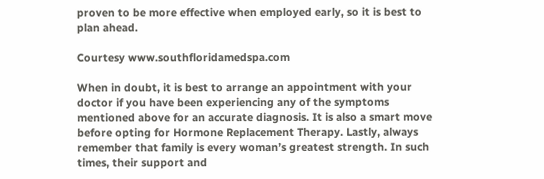proven to be more effective when employed early, so it is best to plan ahead.

Courtesy www.southfloridamedspa.com

When in doubt, it is best to arrange an appointment with your doctor if you have been experiencing any of the symptoms mentioned above for an accurate diagnosis. It is also a smart move before opting for Hormone Replacement Therapy. Lastly, always remember that family is every woman’s greatest strength. In such times, their support and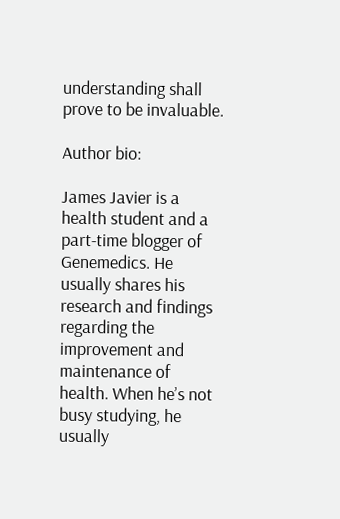understanding shall prove to be invaluable.

Author bio:

James Javier is a health student and a part-time blogger of Genemedics. He usually shares his research and findings regarding the improvement and maintenance of health. When he’s not busy studying, he usually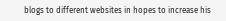blogs to different websites in hopes to increase his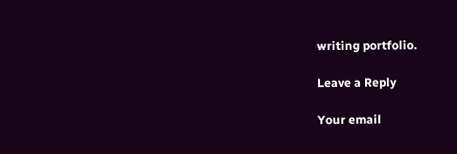writing portfolio.

Leave a Reply

Your email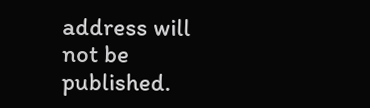address will not be published.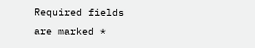Required fields are marked *